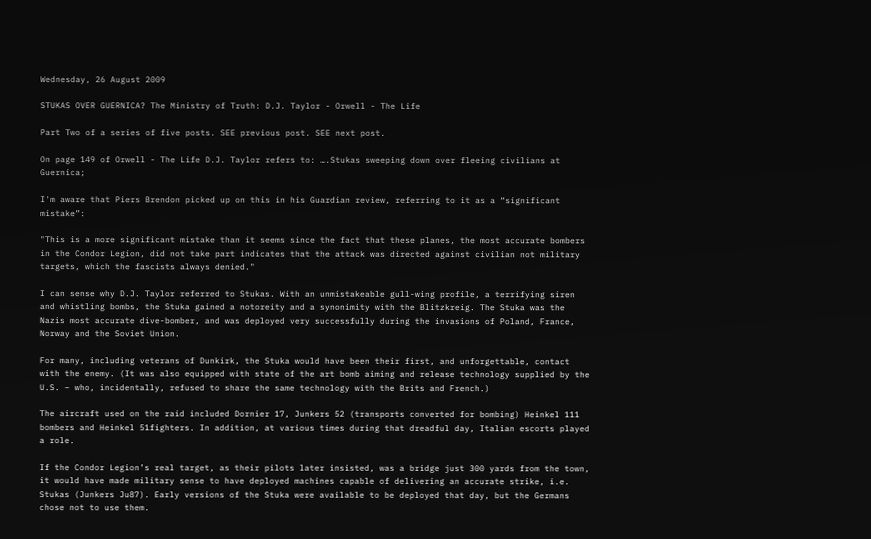Wednesday, 26 August 2009

STUKAS OVER GUERNICA? The Ministry of Truth: D.J. Taylor - Orwell - The Life

Part Two of a series of five posts. SEE previous post. SEE next post.

On page 149 of Orwell - The Life D.J. Taylor refers to: ….Stukas sweeping down over fleeing civilians at Guernica;

I'm aware that Piers Brendon picked up on this in his Guardian review, referring to it as a “significant mistake”:

"This is a more significant mistake than it seems since the fact that these planes, the most accurate bombers in the Condor Legion, did not take part indicates that the attack was directed against civilian not military targets, which the fascists always denied."

I can sense why D.J. Taylor referred to Stukas. With an unmistakeable gull-wing profile, a terrifying siren and whistling bombs, the Stuka gained a notoreity and a synonimity with the Blitzkreig. The Stuka was the Nazis most accurate dive-bomber, and was deployed very successfully during the invasions of Poland, France, Norway and the Soviet Union.

For many, including veterans of Dunkirk, the Stuka would have been their first, and unforgettable, contact with the enemy. (It was also equipped with state of the art bomb aiming and release technology supplied by the U.S. – who, incidentally, refused to share the same technology with the Brits and French.)

The aircraft used on the raid included Dornier 17, Junkers 52 (transports converted for bombing) Heinkel 111 bombers and Heinkel 51fighters. In addition, at various times during that dreadful day, Italian escorts played a role.

If the Condor Legion’s real target, as their pilots later insisted, was a bridge just 300 yards from the town, it would have made military sense to have deployed machines capable of delivering an accurate strike, i.e. Stukas (Junkers Ju87). Early versions of the Stuka were available to be deployed that day, but the Germans chose not to use them.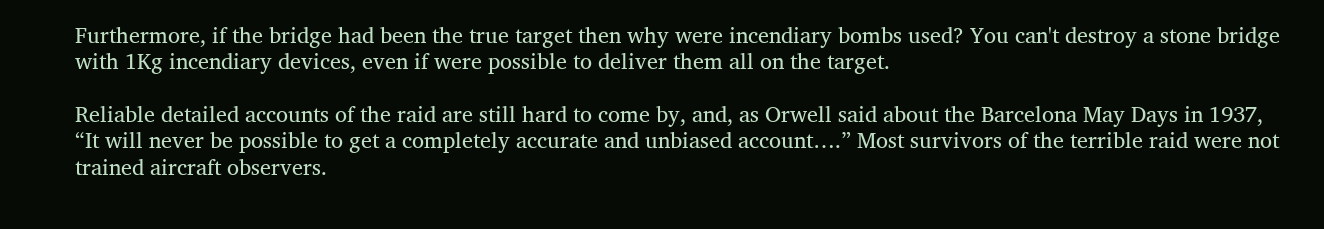Furthermore, if the bridge had been the true target then why were incendiary bombs used? You can't destroy a stone bridge with 1Kg incendiary devices, even if were possible to deliver them all on the target.

Reliable detailed accounts of the raid are still hard to come by, and, as Orwell said about the Barcelona May Days in 1937, “It will never be possible to get a completely accurate and unbiased account….” Most survivors of the terrible raid were not trained aircraft observers.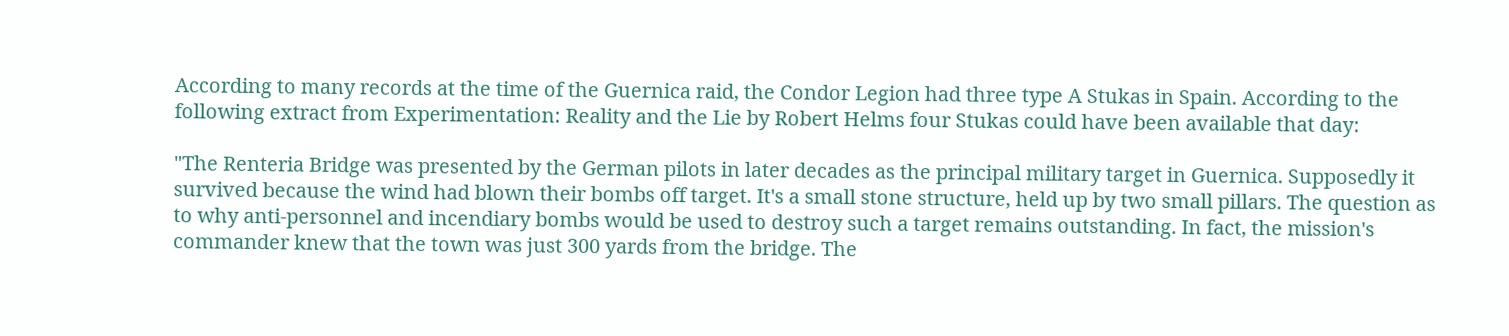According to many records at the time of the Guernica raid, the Condor Legion had three type A Stukas in Spain. According to the following extract from Experimentation: Reality and the Lie by Robert Helms four Stukas could have been available that day:

"The Renteria Bridge was presented by the German pilots in later decades as the principal military target in Guernica. Supposedly it survived because the wind had blown their bombs off target. It's a small stone structure, held up by two small pillars. The question as to why anti-personnel and incendiary bombs would be used to destroy such a target remains outstanding. In fact, the mission's commander knew that the town was just 300 yards from the bridge. The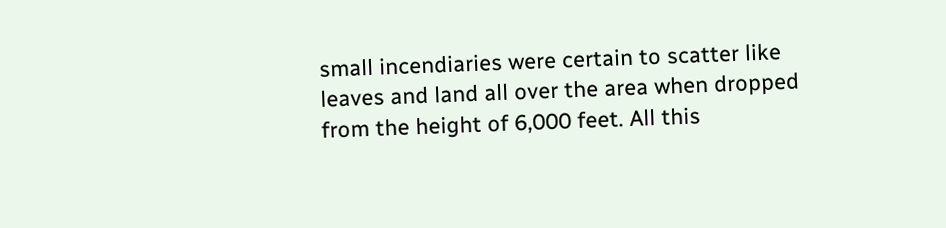small incendiaries were certain to scatter like leaves and land all over the area when dropped from the height of 6,000 feet. All this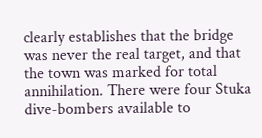clearly establishes that the bridge was never the real target, and that the town was marked for total annihilation. There were four Stuka dive-bombers available to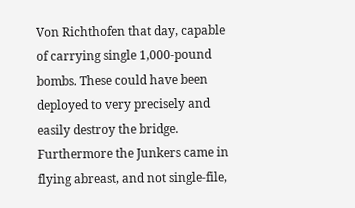Von Richthofen that day, capable of carrying single 1,000-pound bombs. These could have been deployed to very precisely and easily destroy the bridge. Furthermore the Junkers came in flying abreast, and not single-file,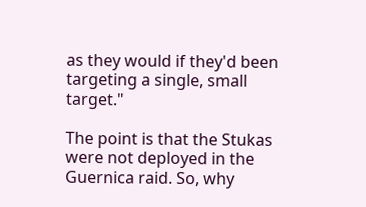as they would if they'd been targeting a single, small target."

The point is that the Stukas were not deployed in the Guernica raid. So, why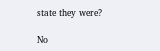state they were?

No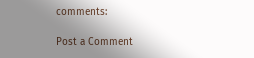comments:

Post a Comment